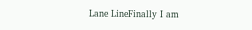Lane LineFinally I am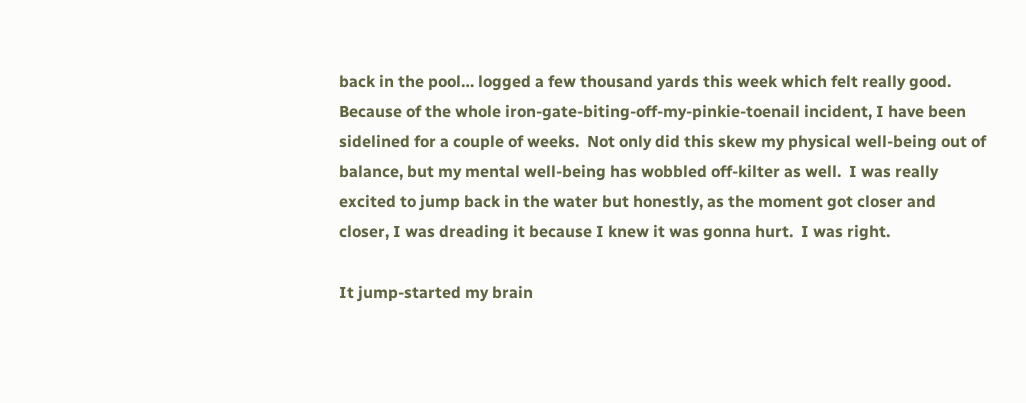back in the pool… logged a few thousand yards this week which felt really good.  Because of the whole iron-gate-biting-off-my-pinkie-toenail incident, I have been sidelined for a couple of weeks.  Not only did this skew my physical well-being out of balance, but my mental well-being has wobbled off-kilter as well.  I was really excited to jump back in the water but honestly, as the moment got closer and closer, I was dreading it because I knew it was gonna hurt.  I was right.

It jump-started my brain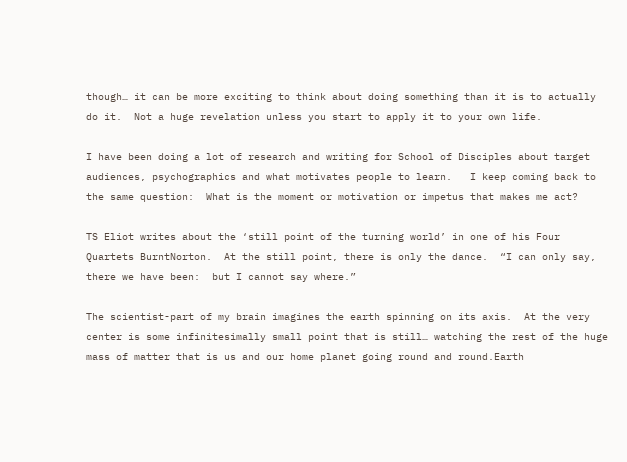though… it can be more exciting to think about doing something than it is to actually do it.  Not a huge revelation unless you start to apply it to your own life.

I have been doing a lot of research and writing for School of Disciples about target audiences, psychographics and what motivates people to learn.   I keep coming back to the same question:  What is the moment or motivation or impetus that makes me act?

TS Eliot writes about the ‘still point of the turning world’ in one of his Four Quartets BurntNorton.  At the still point, there is only the dance.  “I can only say, there we have been:  but I cannot say where.”

The scientist-part of my brain imagines the earth spinning on its axis.  At the very center is some infinitesimally small point that is still… watching the rest of the huge mass of matter that is us and our home planet going round and round.Earth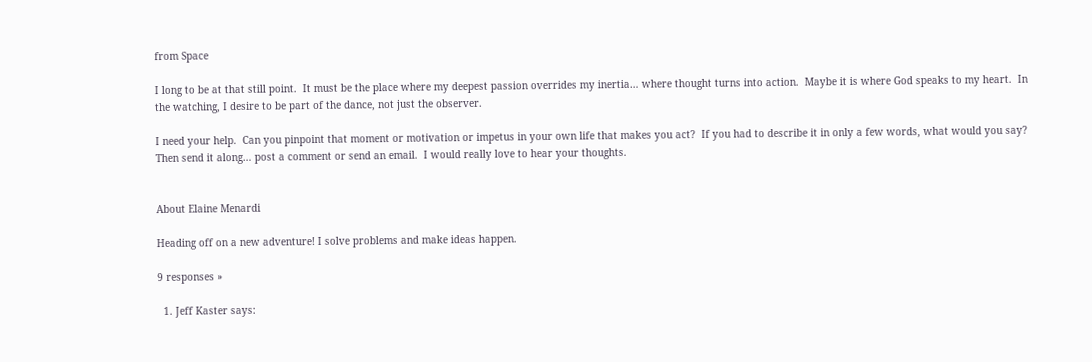from Space

I long to be at that still point.  It must be the place where my deepest passion overrides my inertia… where thought turns into action.  Maybe it is where God speaks to my heart.  In the watching, I desire to be part of the dance, not just the observer.

I need your help.  Can you pinpoint that moment or motivation or impetus in your own life that makes you act?  If you had to describe it in only a few words, what would you say?  Then send it along… post a comment or send an email.  I would really love to hear your thoughts.


About Elaine Menardi

Heading off on a new adventure! I solve problems and make ideas happen.

9 responses »

  1. Jeff Kaster says: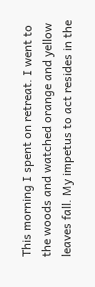This morning I spent on retreat. I went to the woods and watched orange and yellow leaves fall. My impetus to act resides in the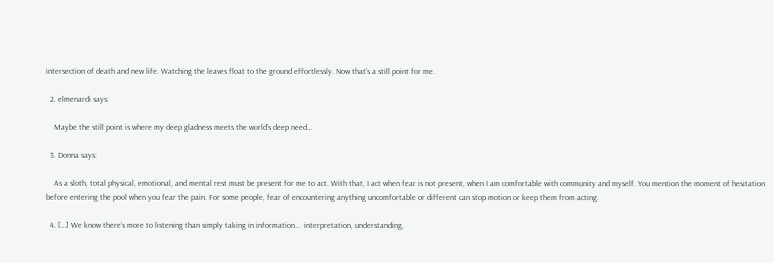intersection of death and new life. Watching the leaves float to the ground effortlessly. Now that’s a still point for me.

  2. elmenardi says:

    Maybe the still point is where my deep gladness meets the world’s deep need…

  3. Donna says:

    As a sloth, total physical, emotional, and mental rest must be present for me to act. With that, I act when fear is not present, when I am comfortable with community and myself. You mention the moment of hesitation before entering the pool when you fear the pain. For some people, fear of encountering anything uncomfortable or different can stop motion or keep them from acting.

  4. […] We know there’s more to listening than simply taking in information…  interpretation, understanding,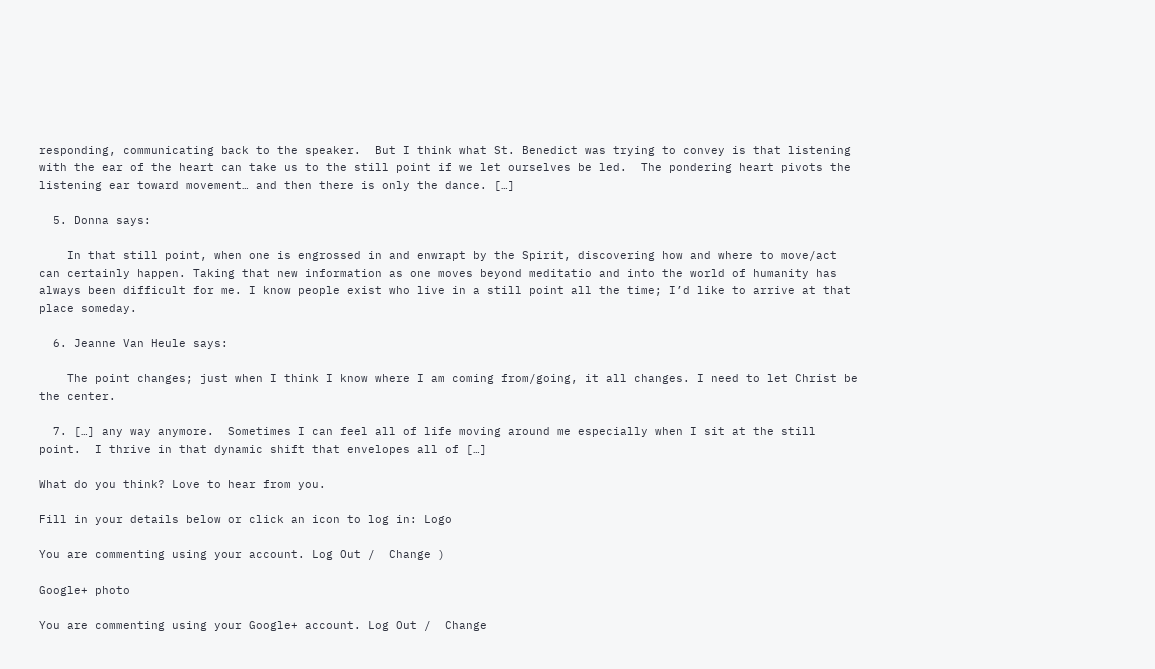responding, communicating back to the speaker.  But I think what St. Benedict was trying to convey is that listening with the ear of the heart can take us to the still point if we let ourselves be led.  The pondering heart pivots the listening ear toward movement… and then there is only the dance. […]

  5. Donna says:

    In that still point, when one is engrossed in and enwrapt by the Spirit, discovering how and where to move/act can certainly happen. Taking that new information as one moves beyond meditatio and into the world of humanity has always been difficult for me. I know people exist who live in a still point all the time; I’d like to arrive at that place someday.

  6. Jeanne Van Heule says:

    The point changes; just when I think I know where I am coming from/going, it all changes. I need to let Christ be the center.

  7. […] any way anymore.  Sometimes I can feel all of life moving around me especially when I sit at the still point.  I thrive in that dynamic shift that envelopes all of […]

What do you think? Love to hear from you.

Fill in your details below or click an icon to log in: Logo

You are commenting using your account. Log Out /  Change )

Google+ photo

You are commenting using your Google+ account. Log Out /  Change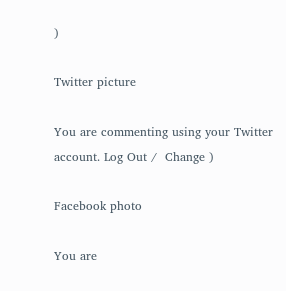)

Twitter picture

You are commenting using your Twitter account. Log Out /  Change )

Facebook photo

You are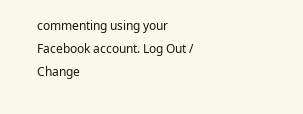commenting using your Facebook account. Log Out /  Change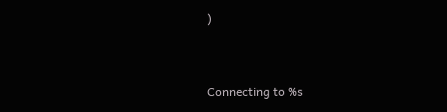)


Connecting to %s